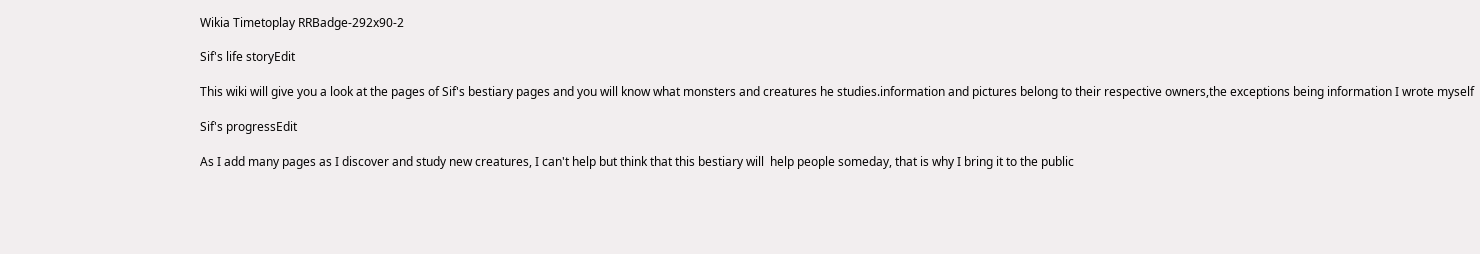Wikia Timetoplay RRBadge-292x90-2

Sif's life storyEdit

This wiki will give you a look at the pages of Sif's bestiary pages and you will know what monsters and creatures he studies.information and pictures belong to their respective owners,the exceptions being information I wrote myself

Sif's progressEdit

As I add many pages as I discover and study new creatures, I can't help but think that this bestiary will  help people someday, that is why I bring it to the public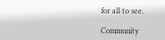for all to see.

Community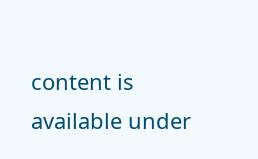content is available under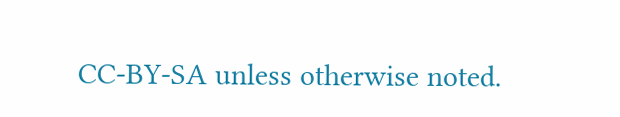CC-BY-SA unless otherwise noted.